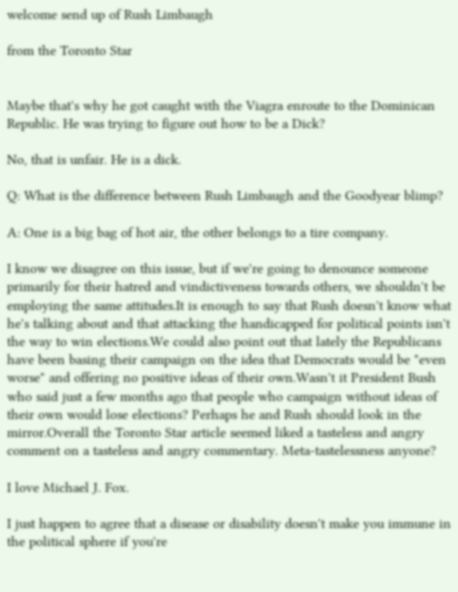welcome send up of Rush Limbaugh

from the Toronto Star


Maybe that's why he got caught with the Viagra enroute to the Dominican Republic. He was trying to figure out how to be a Dick?

No, that is unfair. He is a dick.

Q: What is the difference between Rush Limbaugh and the Goodyear blimp?

A: One is a big bag of hot air, the other belongs to a tire company.

I know we disagree on this issue, but if we're going to denounce someone primarily for their hatred and vindictiveness towards others, we shouldn't be employing the same attitudes.It is enough to say that Rush doesn't know what he's talking about and that attacking the handicapped for political points isn't the way to win elections.We could also point out that lately the Republicans have been basing their campaign on the idea that Democrats would be "even worse" and offering no positive ideas of their own.Wasn't it President Bush who said just a few months ago that people who campaign without ideas of their own would lose elections? Perhaps he and Rush should look in the mirror.Overall the Toronto Star article seemed liked a tasteless and angry comment on a tasteless and angry commentary. Meta-tastelessness anyone?

I love Michael J. Fox.

I just happen to agree that a disease or disability doesn't make you immune in the political sphere if you're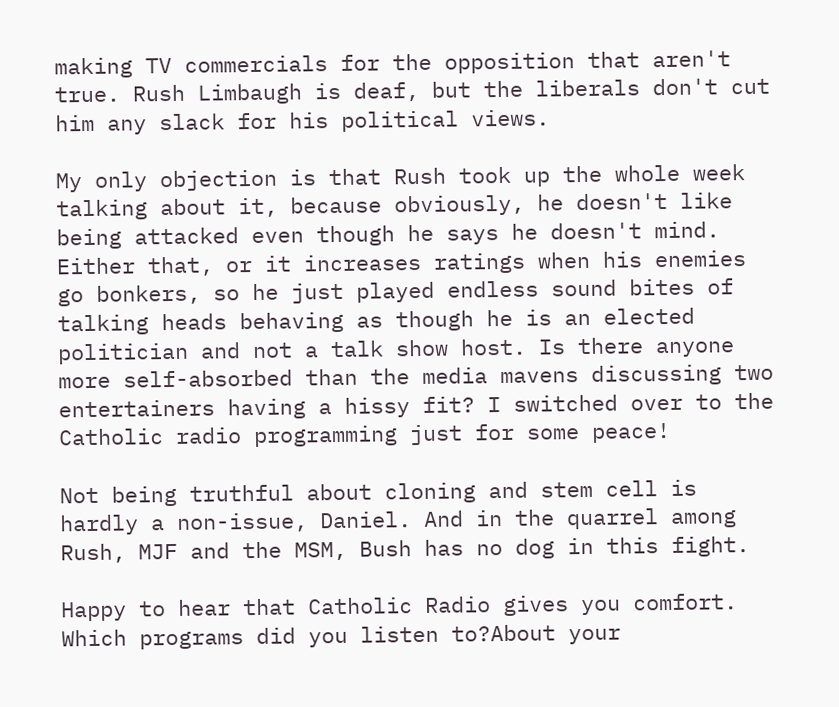making TV commercials for the opposition that aren't true. Rush Limbaugh is deaf, but the liberals don't cut him any slack for his political views.

My only objection is that Rush took up the whole week talking about it, because obviously, he doesn't like being attacked even though he says he doesn't mind. Either that, or it increases ratings when his enemies go bonkers, so he just played endless sound bites of talking heads behaving as though he is an elected politician and not a talk show host. Is there anyone more self-absorbed than the media mavens discussing two entertainers having a hissy fit? I switched over to the Catholic radio programming just for some peace!

Not being truthful about cloning and stem cell is hardly a non-issue, Daniel. And in the quarrel among Rush, MJF and the MSM, Bush has no dog in this fight.

Happy to hear that Catholic Radio gives you comfort. Which programs did you listen to?About your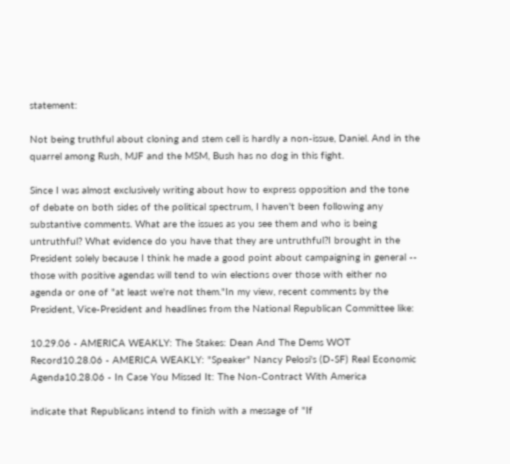statement:

Not being truthful about cloning and stem cell is hardly a non-issue, Daniel. And in the quarrel among Rush, MJF and the MSM, Bush has no dog in this fight.

Since I was almost exclusively writing about how to express opposition and the tone of debate on both sides of the political spectrum, I haven't been following any substantive comments. What are the issues as you see them and who is being untruthful? What evidence do you have that they are untruthful?I brought in the President solely because I think he made a good point about campaigning in general -- those with positive agendas will tend to win elections over those with either no agenda or one of "at least we're not them."In my view, recent comments by the President, Vice-President and headlines from the National Republican Committee like:

10.29.06 - AMERICA WEAKLY: The Stakes: Dean And The Dems WOT Record10.28.06 - AMERICA WEAKLY: "Speaker" Nancy Pelosi's (D-SF) Real Economic Agenda10.28.06 - In Case You Missed It: The Non-Contract With America

indicate that Republicans intend to finish with a message of "If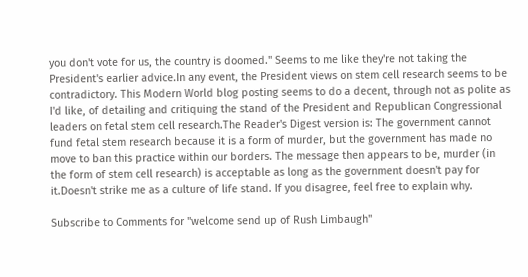you don't vote for us, the country is doomed." Seems to me like they're not taking the President's earlier advice.In any event, the President views on stem cell research seems to be contradictory. This Modern World blog posting seems to do a decent, through not as polite as I'd like, of detailing and critiquing the stand of the President and Republican Congressional leaders on fetal stem cell research.The Reader's Digest version is: The government cannot fund fetal stem research because it is a form of murder, but the government has made no move to ban this practice within our borders. The message then appears to be, murder (in the form of stem cell research) is acceptable as long as the government doesn't pay for it.Doesn't strike me as a culture of life stand. If you disagree, feel free to explain why.

Subscribe to Comments for "welcome send up of Rush Limbaugh"